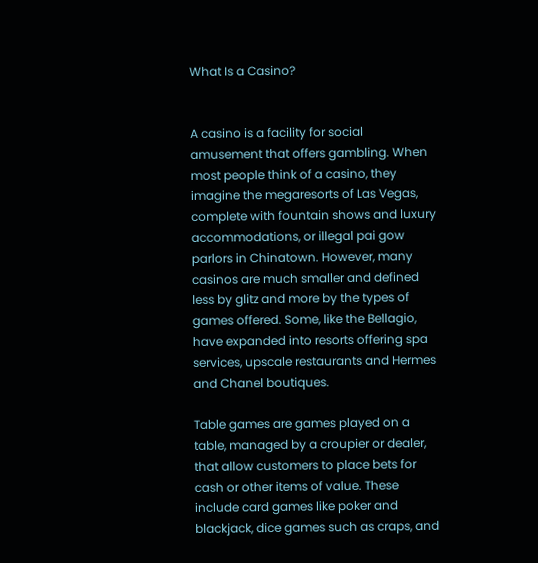What Is a Casino?


A casino is a facility for social amusement that offers gambling. When most people think of a casino, they imagine the megaresorts of Las Vegas, complete with fountain shows and luxury accommodations, or illegal pai gow parlors in Chinatown. However, many casinos are much smaller and defined less by glitz and more by the types of games offered. Some, like the Bellagio, have expanded into resorts offering spa services, upscale restaurants and Hermes and Chanel boutiques.

Table games are games played on a table, managed by a croupier or dealer, that allow customers to place bets for cash or other items of value. These include card games like poker and blackjack, dice games such as craps, and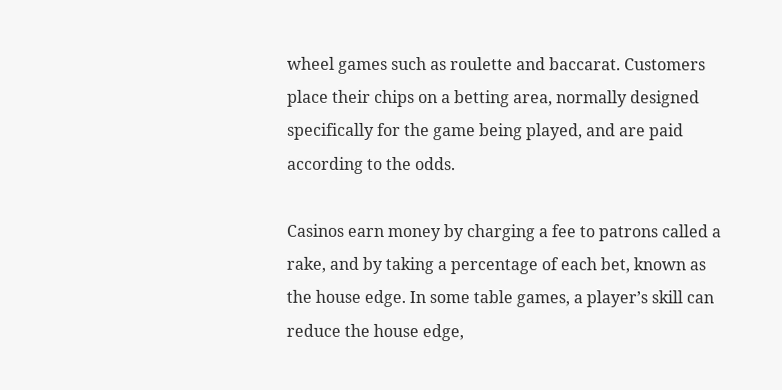wheel games such as roulette and baccarat. Customers place their chips on a betting area, normally designed specifically for the game being played, and are paid according to the odds.

Casinos earn money by charging a fee to patrons called a rake, and by taking a percentage of each bet, known as the house edge. In some table games, a player’s skill can reduce the house edge,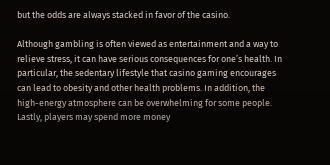but the odds are always stacked in favor of the casino.

Although gambling is often viewed as entertainment and a way to relieve stress, it can have serious consequences for one’s health. In particular, the sedentary lifestyle that casino gaming encourages can lead to obesity and other health problems. In addition, the high-energy atmosphere can be overwhelming for some people. Lastly, players may spend more money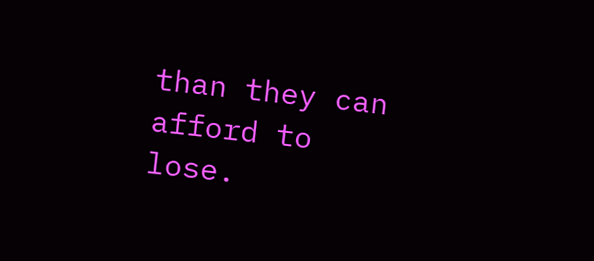than they can afford to lose.